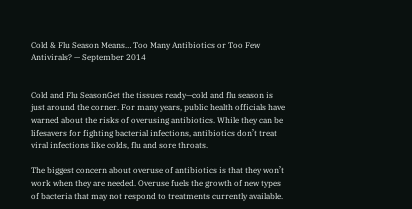Cold & Flu Season Means… Too Many Antibiotics or Too Few Antivirals? — September 2014


Cold and Flu SeasonGet the tissues ready—cold and flu season is just around the corner. For many years, public health officials have warned about the risks of overusing antibiotics. While they can be lifesavers for fighting bacterial infections, antibiotics don’t treat viral infections like colds, flu and sore throats.

The biggest concern about overuse of antibiotics is that they won’t work when they are needed. Overuse fuels the growth of new types of bacteria that may not respond to treatments currently available.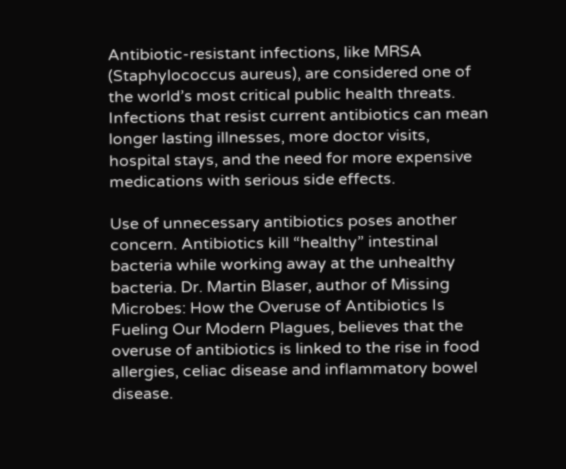Antibiotic-resistant infections, like MRSA (Staphylococcus aureus), are considered one of the world’s most critical public health threats. Infections that resist current antibiotics can mean longer lasting illnesses, more doctor visits, hospital stays, and the need for more expensive medications with serious side effects.

Use of unnecessary antibiotics poses another concern. Antibiotics kill “healthy” intestinal bacteria while working away at the unhealthy bacteria. Dr. Martin Blaser, author of Missing Microbes: How the Overuse of Antibiotics Is Fueling Our Modern Plagues, believes that the overuse of antibiotics is linked to the rise in food allergies, celiac disease and inflammatory bowel disease.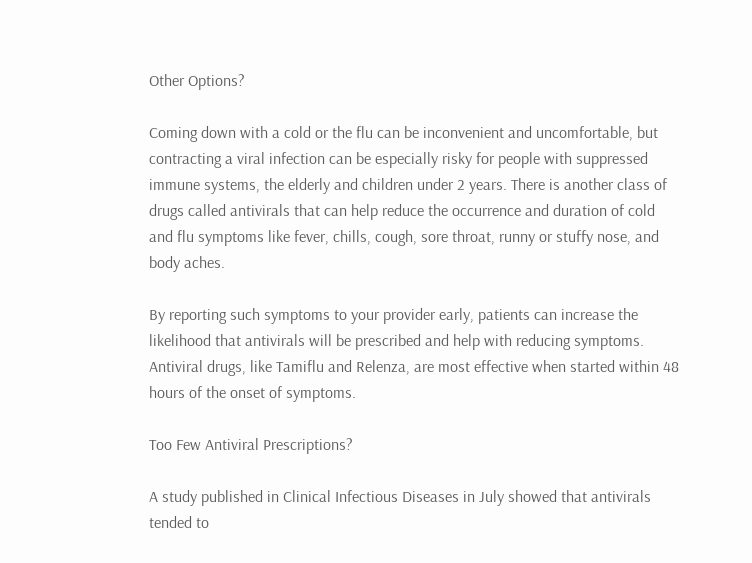Other Options?

Coming down with a cold or the flu can be inconvenient and uncomfortable, but contracting a viral infection can be especially risky for people with suppressed immune systems, the elderly and children under 2 years. There is another class of drugs called antivirals that can help reduce the occurrence and duration of cold and flu symptoms like fever, chills, cough, sore throat, runny or stuffy nose, and body aches.

By reporting such symptoms to your provider early, patients can increase the likelihood that antivirals will be prescribed and help with reducing symptoms. Antiviral drugs, like Tamiflu and Relenza, are most effective when started within 48 hours of the onset of symptoms.

Too Few Antiviral Prescriptions?

A study published in Clinical Infectious Diseases in July showed that antivirals tended to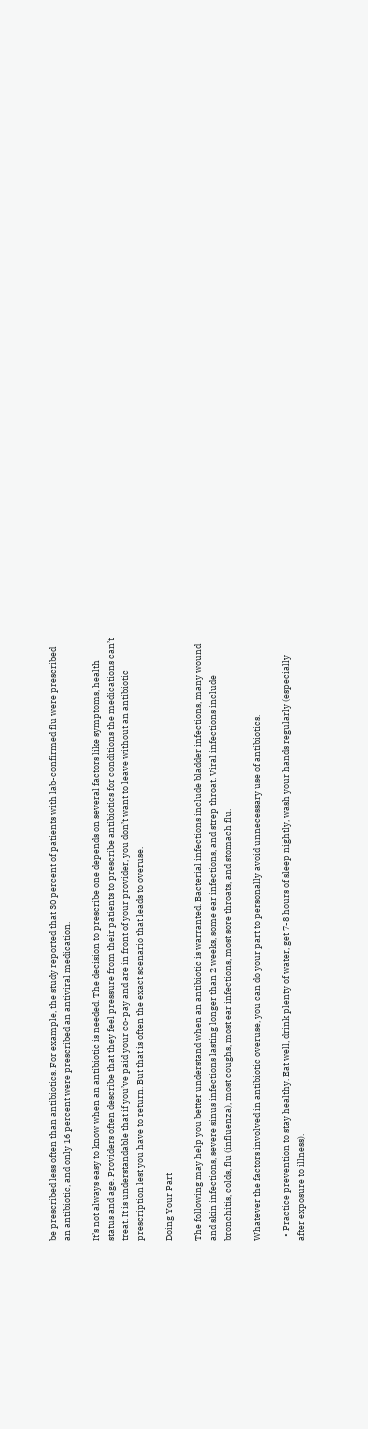be prescribed less often than antibiotics. For example, the study reported that 30 percent of patients with lab-confirmed flu were prescribed an antibiotic, and only 16 percent were prescribed an antiviral medication.

It’s not always easy to know when an antibiotic is needed. The decision to prescribe one depends on several factors like symptoms, health status and age. Providers often describe that they feel pressure from their patients to prescribe antibiotics for conditions the medications can’t treat. It is understandable that if you’ve paid your co-pay and are in front of your provider, you don’t want to leave without an antibiotic prescription lest you have to return. But that is often the exact scenario that leads to overuse.

Doing Your Part

The following may help you better understand when an antibiotic is warranted. Bacterial infections include bladder infections, many wound and skin infections, severe sinus infections lasting longer than 2 weeks, some ear infections, and strep throat. Viral infections include bronchitis, colds, flu (influenza), most coughs, most ear infections, most sore throats, and stomach flu.

Whatever the factors involved in antibiotic overuse, you can do your part to personally avoid unnecessary use of antibiotics.

  • Practice prevention to stay healthy. Eat well, drink plenty of water, get 7-8 hours of sleep nightly, wash your hands regularly (especially after exposure to illness).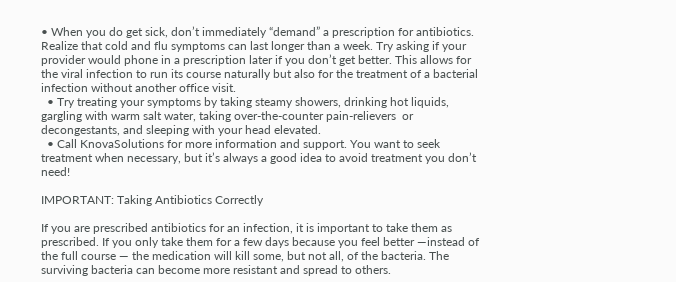• When you do get sick, don’t immediately “demand” a prescription for antibiotics. Realize that cold and flu symptoms can last longer than a week. Try asking if your provider would phone in a prescription later if you don’t get better. This allows for the viral infection to run its course naturally but also for the treatment of a bacterial infection without another office visit.
  • Try treating your symptoms by taking steamy showers, drinking hot liquids, gargling with warm salt water, taking over-the-counter pain-relievers  or decongestants, and sleeping with your head elevated.
  • Call KnovaSolutions for more information and support. You want to seek treatment when necessary, but it’s always a good idea to avoid treatment you don’t need!

IMPORTANT: Taking Antibiotics Correctly

If you are prescribed antibiotics for an infection, it is important to take them as prescribed. If you only take them for a few days because you feel better —instead of the full course — the medication will kill some, but not all, of the bacteria. The surviving bacteria can become more resistant and spread to others.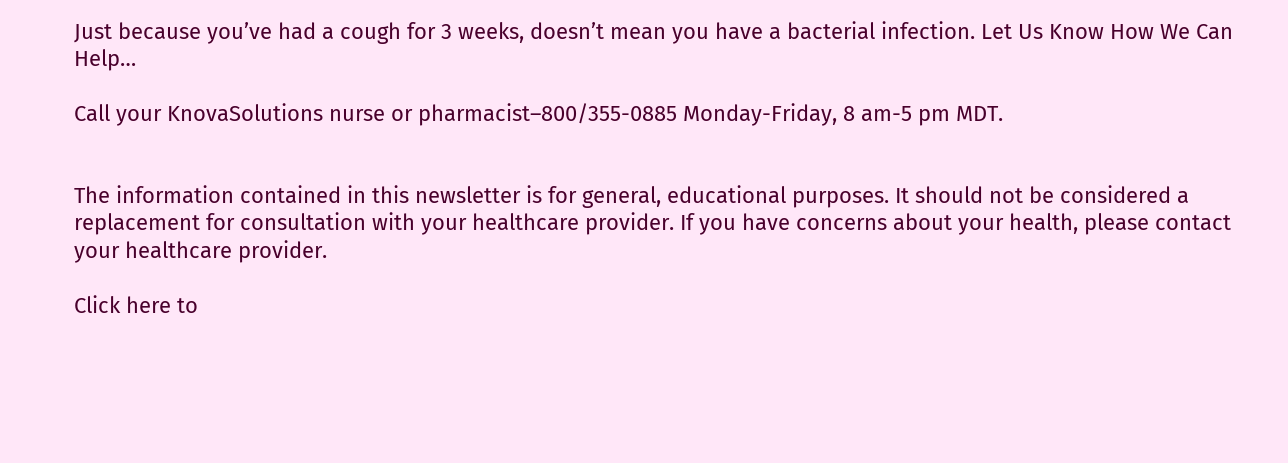Just because you’ve had a cough for 3 weeks, doesn’t mean you have a bacterial infection. Let Us Know How We Can Help…

Call your KnovaSolutions nurse or pharmacist–800/355-0885 Monday-Friday, 8 am-5 pm MDT.


The information contained in this newsletter is for general, educational purposes. It should not be considered a replacement for consultation with your healthcare provider. If you have concerns about your health, please contact your healthcare provider.

Click here to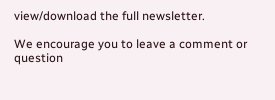view/download the full newsletter.

We encourage you to leave a comment or question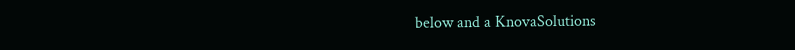below and a KnovaSolutions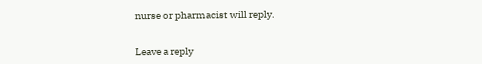nurse or pharmacist will reply.


Leave a reply